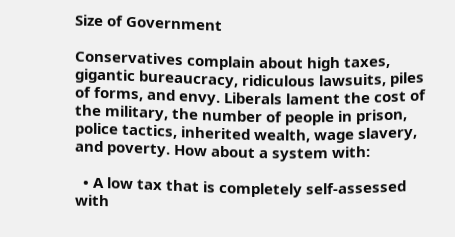Size of Government

Conservatives complain about high taxes, gigantic bureaucracy, ridiculous lawsuits, piles of forms, and envy. Liberals lament the cost of the military, the number of people in prison, police tactics, inherited wealth, wage slavery, and poverty. How about a system with:

  • A low tax that is completely self-assessed with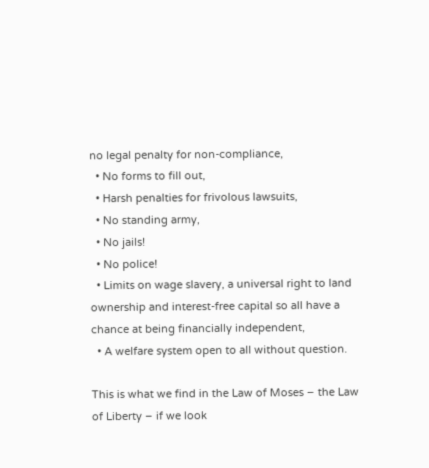no legal penalty for non-compliance,
  • No forms to fill out,
  • Harsh penalties for frivolous lawsuits,
  • No standing army,
  • No jails!
  • No police!
  • Limits on wage slavery, a universal right to land ownership and interest-free capital so all have a chance at being financially independent,
  • A welfare system open to all without question.

This is what we find in the Law of Moses – the Law of Liberty – if we look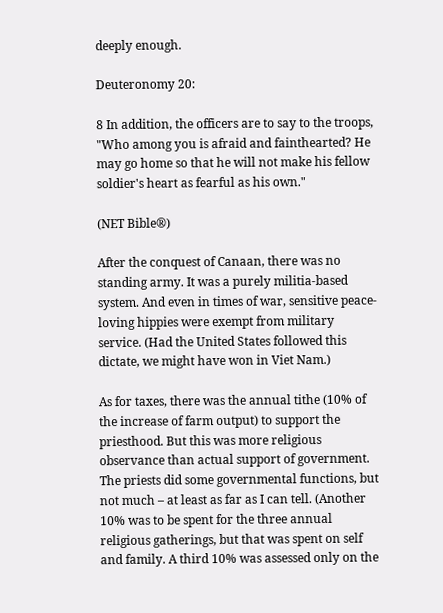deeply enough.

Deuteronomy 20:

8 In addition, the officers are to say to the troops, "Who among you is afraid and fainthearted? He may go home so that he will not make his fellow soldier's heart as fearful as his own."

(NET Bible®)

After the conquest of Canaan, there was no standing army. It was a purely militia-based system. And even in times of war, sensitive peace-loving hippies were exempt from military service. (Had the United States followed this dictate, we might have won in Viet Nam.)

As for taxes, there was the annual tithe (10% of the increase of farm output) to support the priesthood. But this was more religious observance than actual support of government. The priests did some governmental functions, but not much – at least as far as I can tell. (Another 10% was to be spent for the three annual religious gatherings, but that was spent on self and family. A third 10% was assessed only on the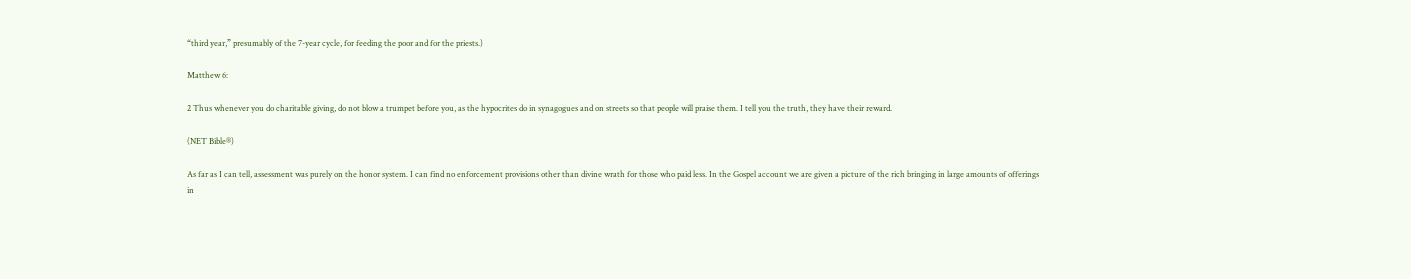“third year,” presumably of the 7-year cycle, for feeding the poor and for the priests.)

Matthew 6:

2 Thus whenever you do charitable giving, do not blow a trumpet before you, as the hypocrites do in synagogues and on streets so that people will praise them. I tell you the truth, they have their reward.

(NET Bible®)

As far as I can tell, assessment was purely on the honor system. I can find no enforcement provisions other than divine wrath for those who paid less. In the Gospel account we are given a picture of the rich bringing in large amounts of offerings in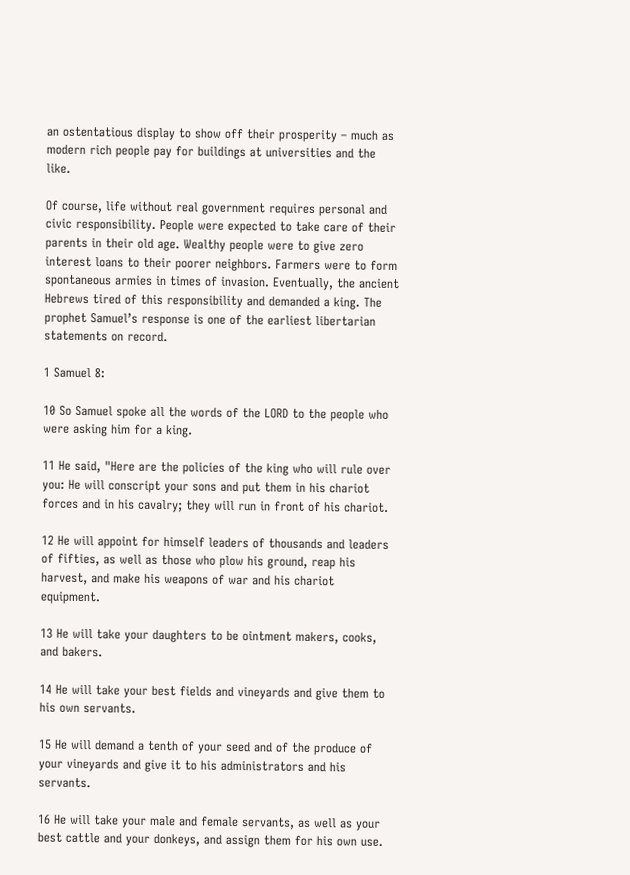an ostentatious display to show off their prosperity – much as modern rich people pay for buildings at universities and the like.

Of course, life without real government requires personal and civic responsibility. People were expected to take care of their parents in their old age. Wealthy people were to give zero interest loans to their poorer neighbors. Farmers were to form spontaneous armies in times of invasion. Eventually, the ancient Hebrews tired of this responsibility and demanded a king. The prophet Samuel’s response is one of the earliest libertarian statements on record.

1 Samuel 8:

10 So Samuel spoke all the words of the LORD to the people who were asking him for a king.

11 He said, "Here are the policies of the king who will rule over you: He will conscript your sons and put them in his chariot forces and in his cavalry; they will run in front of his chariot.

12 He will appoint for himself leaders of thousands and leaders of fifties, as well as those who plow his ground, reap his harvest, and make his weapons of war and his chariot equipment.

13 He will take your daughters to be ointment makers, cooks, and bakers.

14 He will take your best fields and vineyards and give them to his own servants.

15 He will demand a tenth of your seed and of the produce of your vineyards and give it to his administrators and his servants.

16 He will take your male and female servants, as well as your best cattle and your donkeys, and assign them for his own use.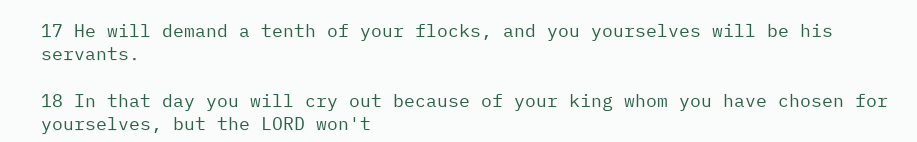17 He will demand a tenth of your flocks, and you yourselves will be his servants.

18 In that day you will cry out because of your king whom you have chosen for yourselves, but the LORD won't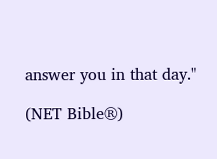answer you in that day."

(NET Bible®)